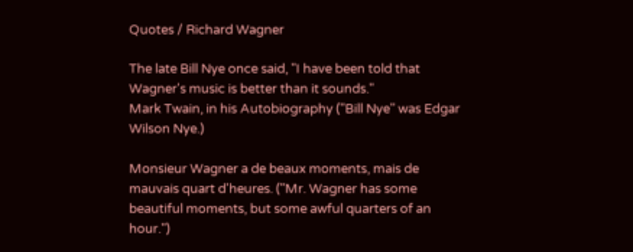Quotes / Richard Wagner

The late Bill Nye once said, "I have been told that Wagner's music is better than it sounds."
Mark Twain, in his Autobiography ("Bill Nye" was Edgar Wilson Nye.)

Monsieur Wagner a de beaux moments, mais de mauvais quart d'heures. ("Mr. Wagner has some beautiful moments, but some awful quarters of an hour.")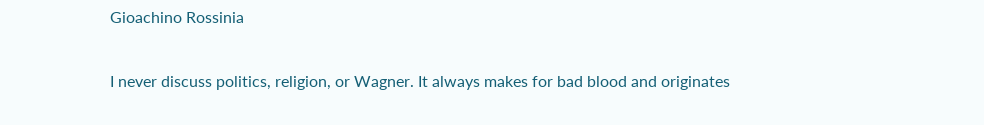Gioachino Rossinia

I never discuss politics, religion, or Wagner. It always makes for bad blood and originates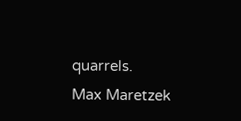quarrels.
Max Maretzek